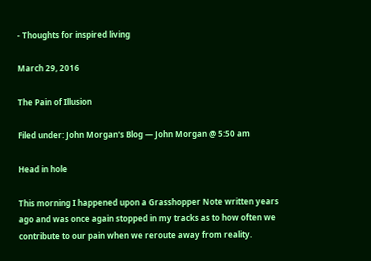- Thoughts for inspired living

March 29, 2016

The Pain of Illusion

Filed under: John Morgan's Blog — John Morgan @ 5:50 am

Head in hole

This morning I happened upon a Grasshopper Note written years ago and was once again stopped in my tracks as to how often we contribute to our pain when we reroute away from reality.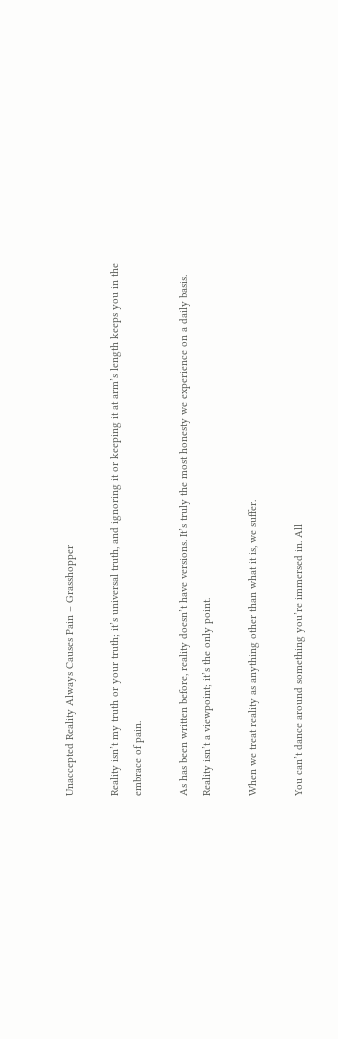Unaccepted Reality Always Causes Pain – Grasshopper

Reality isn’t my truth or your truth; it’s universal truth, and ignoring it or keeping it at arm’s length keeps you in the embrace of pain.

As has been written before, reality doesn’t have versions. It’s truly the most honesty we experience on a daily basis. Reality isn’t a viewpoint; it’s the only point.

When we treat reality as anything other than what it is, we suffer.

You can’t dance around something you’re immersed in. All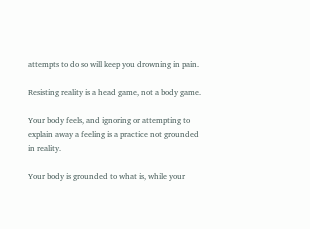attempts to do so will keep you drowning in pain.

Resisting reality is a head game, not a body game.

Your body feels, and ignoring or attempting to explain away a feeling is a practice not grounded in reality.

Your body is grounded to what is, while your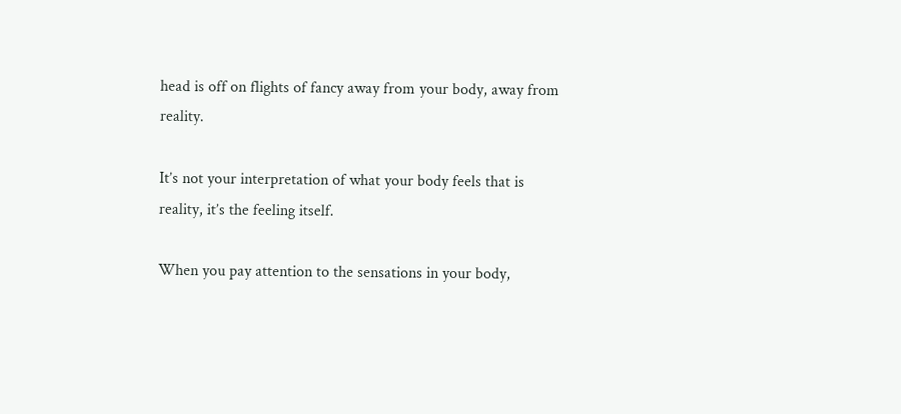head is off on flights of fancy away from your body, away from reality.

It’s not your interpretation of what your body feels that is reality, it’s the feeling itself.

When you pay attention to the sensations in your body,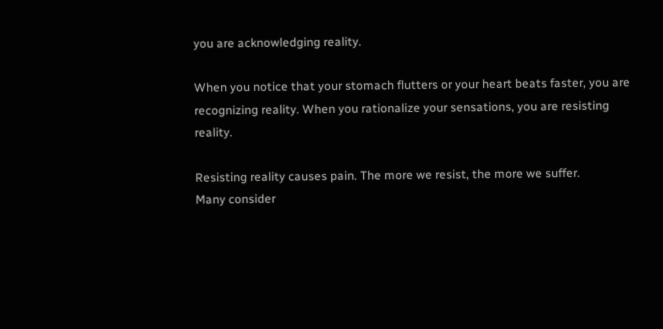you are acknowledging reality.

When you notice that your stomach flutters or your heart beats faster, you are recognizing reality. When you rationalize your sensations, you are resisting reality.

Resisting reality causes pain. The more we resist, the more we suffer.
Many consider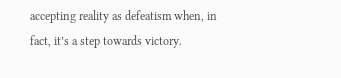accepting reality as defeatism when, in fact, it’s a step towards victory.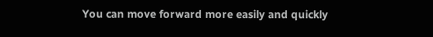You can move forward more easily and quickly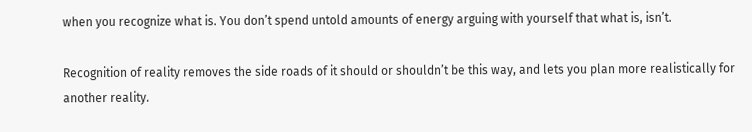when you recognize what is. You don’t spend untold amounts of energy arguing with yourself that what is, isn’t.

Recognition of reality removes the side roads of it should or shouldn’t be this way, and lets you plan more realistically for another reality.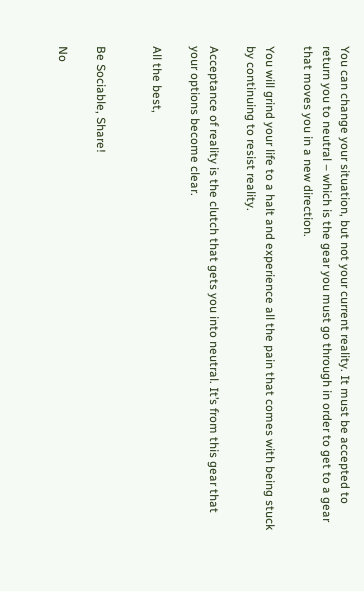You can change your situation, but not your current reality. It must be accepted to return you to neutral – which is the gear you must go through in order to get to a gear that moves you in a new direction.

You will grind your life to a halt and experience all the pain that comes with being stuck by continuing to resist reality.

Acceptance of reality is the clutch that gets you into neutral. It’s from this gear that your options become clear.

All the best,


Be Sociable, Share!

No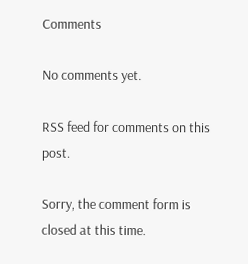Comments

No comments yet.

RSS feed for comments on this post.

Sorry, the comment form is closed at this time.